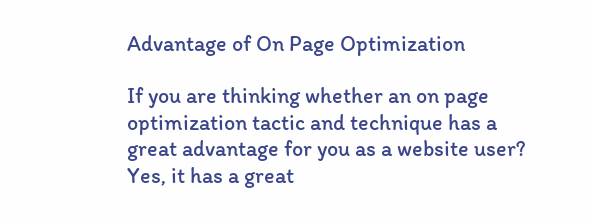Advantage of On Page Optimization

If you are thinking whether an on page optimization tactic and technique has a great advantage for you as a website user? Yes, it has a great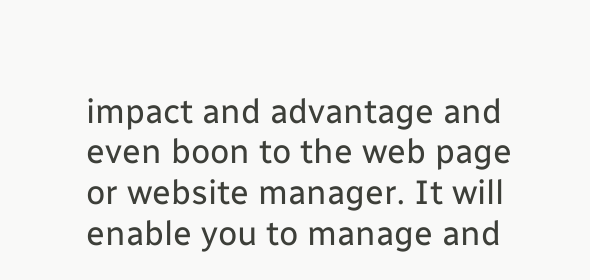impact and advantage and even boon to the web page or website manager. It will enable you to manage and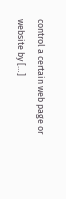control a certain web page or website by […]